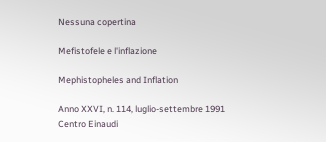Nessuna copertina

Mefistofele e l'inflazione

Mephistopheles and Inflation

Anno XXVI, n. 114, luglio-settembre 1991
Centro Einaudi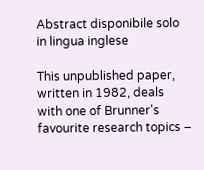Abstract disponibile solo in lingua inglese

This unpublished paper, written in 1982, deals with one of Brunner's favourite research topics –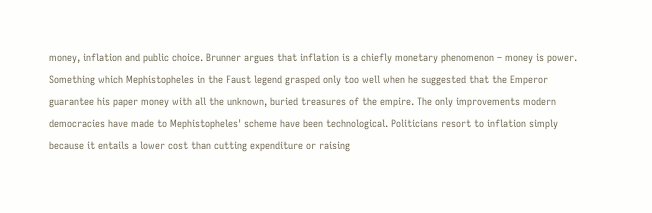money, inflation and public choice. Brunner argues that inflation is a chiefly monetary phenomenon – money is power. Something which Mephistopheles in the Faust legend grasped only too well when he suggested that the Emperor guarantee his paper money with all the unknown, buried treasures of the empire. The only improvements modern democracies have made to Mephistopheles' scheme have been technological. Politicians resort to inflation simply because it entails a lower cost than cutting expenditure or raising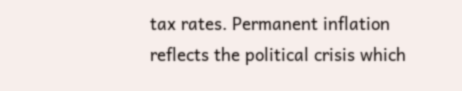tax rates. Permanent inflation reflects the political crisis which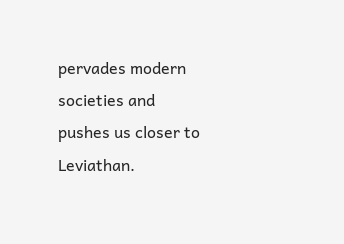pervades modern societies and pushes us closer to Leviathan.